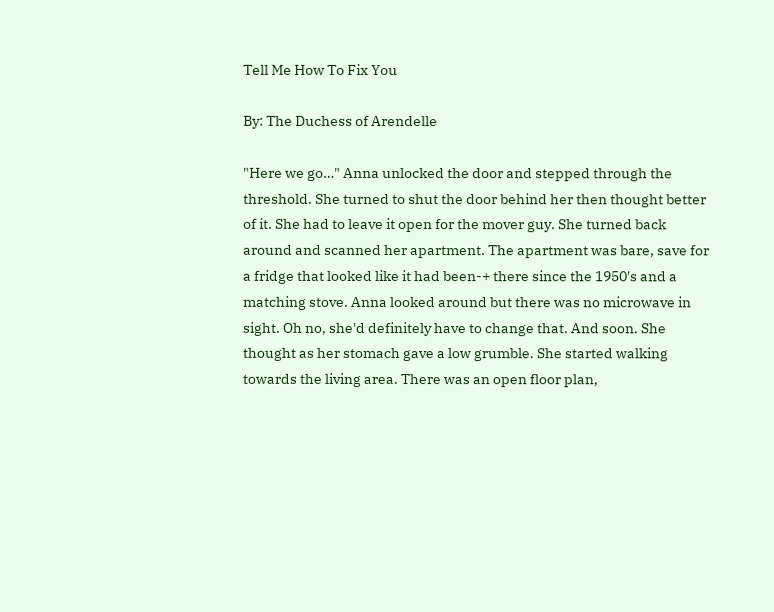Tell Me How To Fix You

By: The Duchess of Arendelle

"Here we go…" Anna unlocked the door and stepped through the threshold. She turned to shut the door behind her then thought better of it. She had to leave it open for the mover guy. She turned back around and scanned her apartment. The apartment was bare, save for a fridge that looked like it had been-+ there since the 1950's and a matching stove. Anna looked around but there was no microwave in sight. Oh no, she'd definitely have to change that. And soon. She thought as her stomach gave a low grumble. She started walking towards the living area. There was an open floor plan,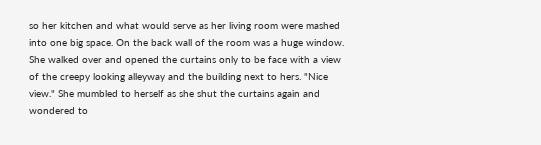so her kitchen and what would serve as her living room were mashed into one big space. On the back wall of the room was a huge window. She walked over and opened the curtains only to be face with a view of the creepy looking alleyway and the building next to hers. "Nice view." She mumbled to herself as she shut the curtains again and wondered to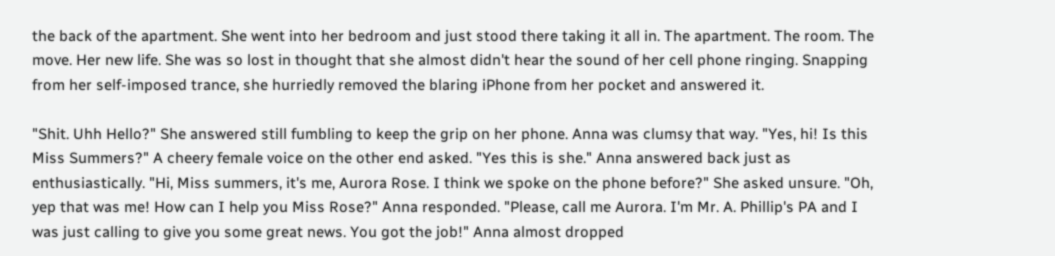the back of the apartment. She went into her bedroom and just stood there taking it all in. The apartment. The room. The move. Her new life. She was so lost in thought that she almost didn't hear the sound of her cell phone ringing. Snapping from her self-imposed trance, she hurriedly removed the blaring iPhone from her pocket and answered it.

"Shit. Uhh Hello?" She answered still fumbling to keep the grip on her phone. Anna was clumsy that way. "Yes, hi! Is this Miss Summers?" A cheery female voice on the other end asked. "Yes this is she." Anna answered back just as enthusiastically. "Hi, Miss summers, it's me, Aurora Rose. I think we spoke on the phone before?" She asked unsure. "Oh, yep that was me! How can I help you Miss Rose?" Anna responded. "Please, call me Aurora. I'm Mr. A. Phillip's PA and I was just calling to give you some great news. You got the job!" Anna almost dropped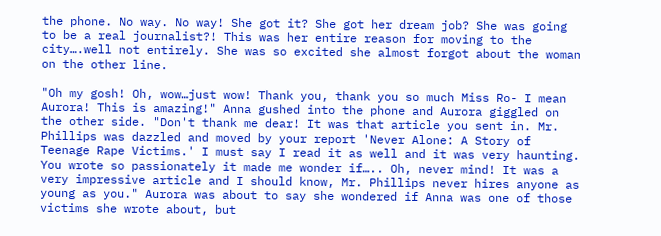the phone. No way. No way! She got it? She got her dream job? She was going to be a real journalist?! This was her entire reason for moving to the city….well not entirely. She was so excited she almost forgot about the woman on the other line.

"Oh my gosh! Oh, wow…just wow! Thank you, thank you so much Miss Ro- I mean Aurora! This is amazing!" Anna gushed into the phone and Aurora giggled on the other side. "Don't thank me dear! It was that article you sent in. Mr. Phillips was dazzled and moved by your report 'Never Alone: A Story of Teenage Rape Victims.' I must say I read it as well and it was very haunting. You wrote so passionately it made me wonder if….. Oh, never mind! It was a very impressive article and I should know, Mr. Phillips never hires anyone as young as you." Aurora was about to say she wondered if Anna was one of those victims she wrote about, but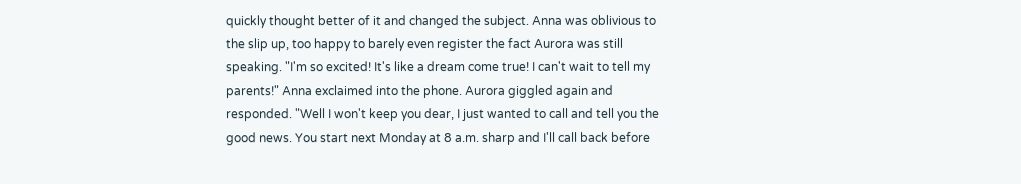quickly thought better of it and changed the subject. Anna was oblivious to the slip up, too happy to barely even register the fact Aurora was still speaking. "I'm so excited! It's like a dream come true! I can't wait to tell my parents!" Anna exclaimed into the phone. Aurora giggled again and responded. "Well I won't keep you dear, I just wanted to call and tell you the good news. You start next Monday at 8 a.m. sharp and I'll call back before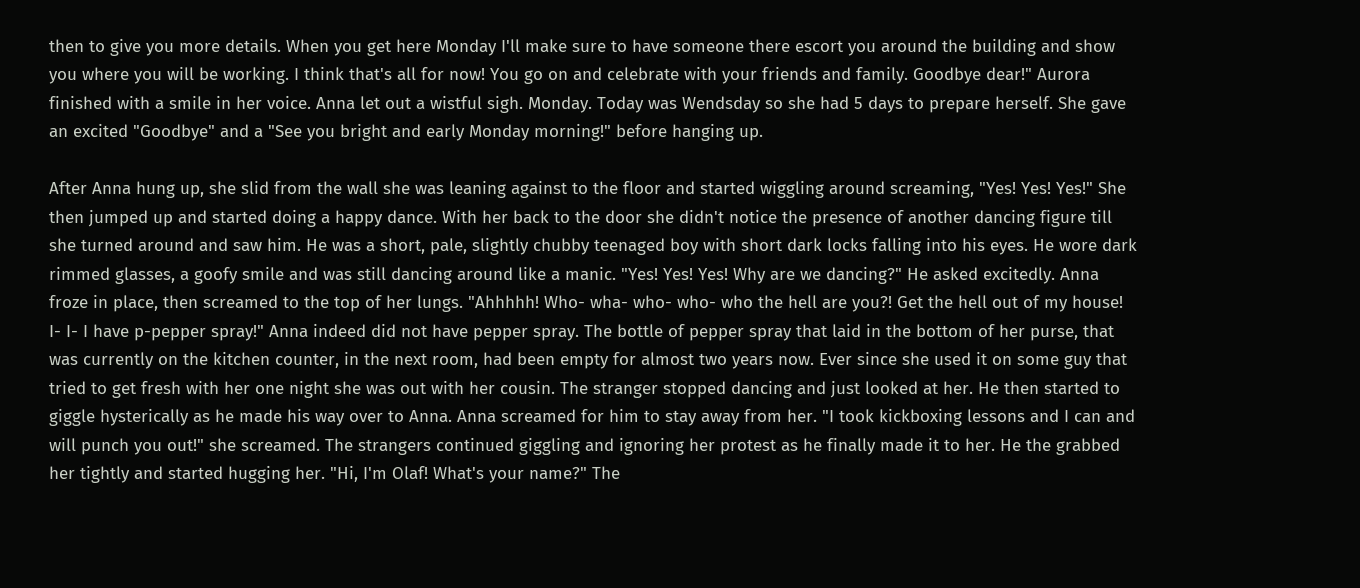then to give you more details. When you get here Monday I'll make sure to have someone there escort you around the building and show you where you will be working. I think that's all for now! You go on and celebrate with your friends and family. Goodbye dear!" Aurora finished with a smile in her voice. Anna let out a wistful sigh. Monday. Today was Wendsday so she had 5 days to prepare herself. She gave an excited "Goodbye" and a "See you bright and early Monday morning!" before hanging up.

After Anna hung up, she slid from the wall she was leaning against to the floor and started wiggling around screaming, "Yes! Yes! Yes!" She then jumped up and started doing a happy dance. With her back to the door she didn't notice the presence of another dancing figure till she turned around and saw him. He was a short, pale, slightly chubby teenaged boy with short dark locks falling into his eyes. He wore dark rimmed glasses, a goofy smile and was still dancing around like a manic. "Yes! Yes! Yes! Why are we dancing?" He asked excitedly. Anna froze in place, then screamed to the top of her lungs. "Ahhhhh! Who- wha- who- who- who the hell are you?! Get the hell out of my house! I- I- I have p-pepper spray!" Anna indeed did not have pepper spray. The bottle of pepper spray that laid in the bottom of her purse, that was currently on the kitchen counter, in the next room, had been empty for almost two years now. Ever since she used it on some guy that tried to get fresh with her one night she was out with her cousin. The stranger stopped dancing and just looked at her. He then started to giggle hysterically as he made his way over to Anna. Anna screamed for him to stay away from her. "I took kickboxing lessons and I can and will punch you out!" she screamed. The strangers continued giggling and ignoring her protest as he finally made it to her. He the grabbed her tightly and started hugging her. "Hi, I'm Olaf! What's your name?" The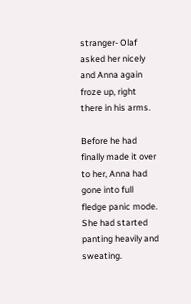stranger- Olaf asked her nicely and Anna again froze up, right there in his arms.

Before he had finally made it over to her, Anna had gone into full fledge panic mode. She had started panting heavily and sweating.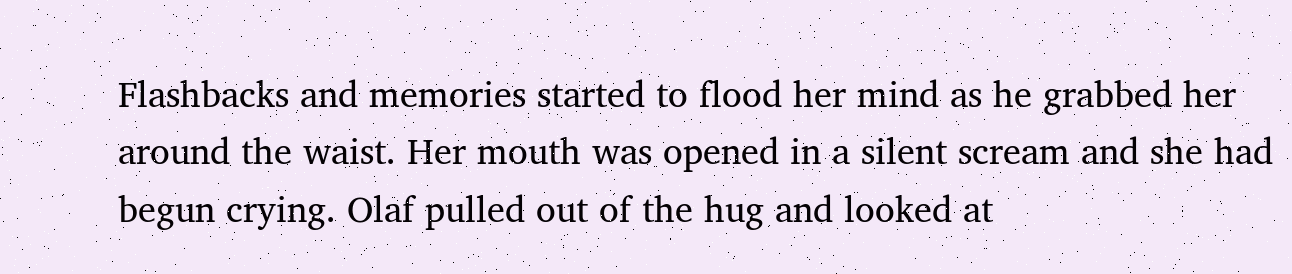Flashbacks and memories started to flood her mind as he grabbed her around the waist. Her mouth was opened in a silent scream and she had begun crying. Olaf pulled out of the hug and looked at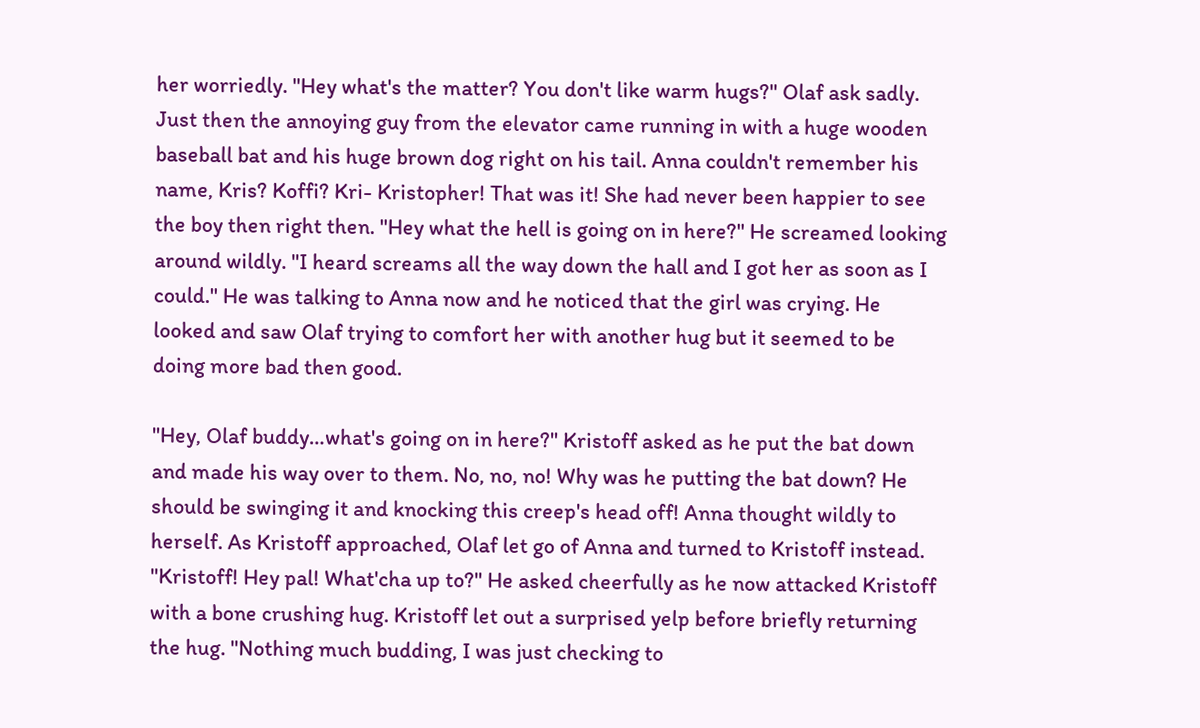her worriedly. "Hey what's the matter? You don't like warm hugs?" Olaf ask sadly. Just then the annoying guy from the elevator came running in with a huge wooden baseball bat and his huge brown dog right on his tail. Anna couldn't remember his name, Kris? Koffi? Kri- Kristopher! That was it! She had never been happier to see the boy then right then. "Hey what the hell is going on in here?" He screamed looking around wildly. "I heard screams all the way down the hall and I got her as soon as I could." He was talking to Anna now and he noticed that the girl was crying. He looked and saw Olaf trying to comfort her with another hug but it seemed to be doing more bad then good.

"Hey, Olaf buddy…what's going on in here?" Kristoff asked as he put the bat down and made his way over to them. No, no, no! Why was he putting the bat down? He should be swinging it and knocking this creep's head off! Anna thought wildly to herself. As Kristoff approached, Olaf let go of Anna and turned to Kristoff instead. "Kristoff! Hey pal! What'cha up to?" He asked cheerfully as he now attacked Kristoff with a bone crushing hug. Kristoff let out a surprised yelp before briefly returning the hug. "Nothing much budding, I was just checking to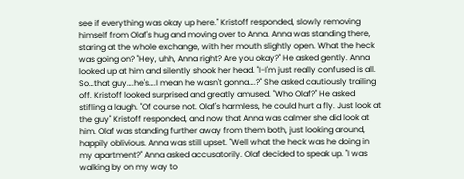see if everything was okay up here." Kristoff responded, slowly removing himself from Olaf's hug and moving over to Anna. Anna was standing there, staring at the whole exchange, with her mouth slightly open. What the heck was going on? "Hey, uhh, Anna right? Are you okay?" He asked gently. Anna looked up at him and silently shook her head. "I-I'm just really confused is all. So…that guy….he's….I mean he wasn't gonna….?" She asked cautiously trailing off. Kristoff looked surprised and greatly amused. "Who Olaf?" He asked stifling a laugh. "Of course not. Olaf's harmless, he could hurt a fly. Just look at the guy" Kristoff responded, and now that Anna was calmer she did look at him. Olaf was standing further away from them both, just looking around, happily oblivious. Anna was still upset. "Well what the heck was he doing in my apartment?" Anna asked accusatorily. Olaf decided to speak up. "I was walking by on my way to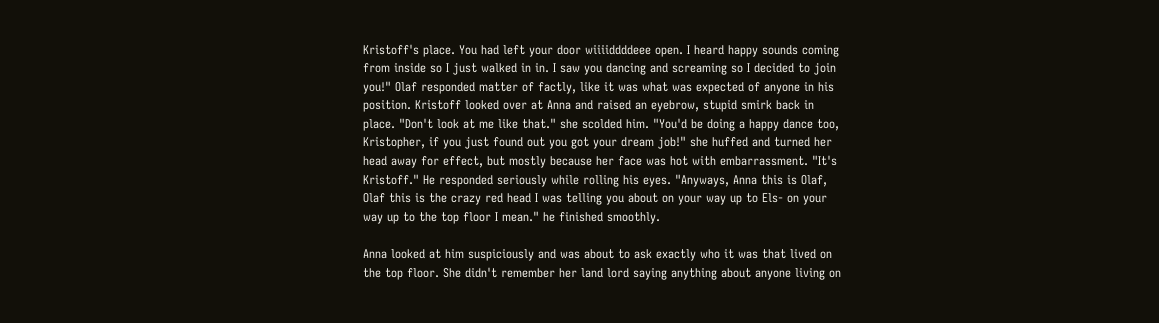Kristoff's place. You had left your door wiiiiddddeee open. I heard happy sounds coming from inside so I just walked in in. I saw you dancing and screaming so I decided to join you!" Olaf responded matter of factly, like it was what was expected of anyone in his position. Kristoff looked over at Anna and raised an eyebrow, stupid smirk back in place. "Don't look at me like that." she scolded him. "You'd be doing a happy dance too, Kristopher, if you just found out you got your dream job!" she huffed and turned her head away for effect, but mostly because her face was hot with embarrassment. "It's Kristoff." He responded seriously while rolling his eyes. "Anyways, Anna this is Olaf, Olaf this is the crazy red head I was telling you about on your way up to Els- on your way up to the top floor I mean." he finished smoothly.

Anna looked at him suspiciously and was about to ask exactly who it was that lived on the top floor. She didn't remember her land lord saying anything about anyone living on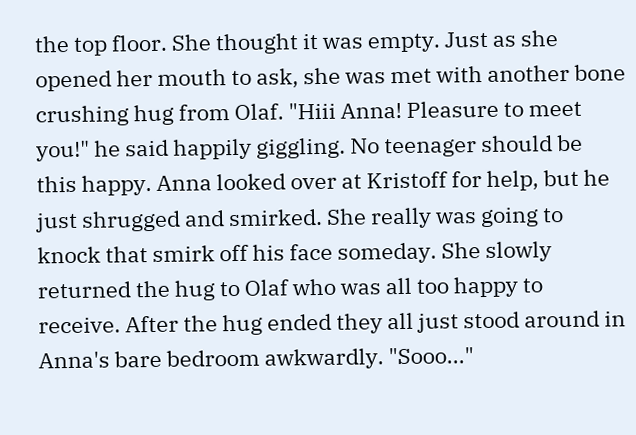the top floor. She thought it was empty. Just as she opened her mouth to ask, she was met with another bone crushing hug from Olaf. "Hiii Anna! Pleasure to meet you!" he said happily giggling. No teenager should be this happy. Anna looked over at Kristoff for help, but he just shrugged and smirked. She really was going to knock that smirk off his face someday. She slowly returned the hug to Olaf who was all too happy to receive. After the hug ended they all just stood around in Anna's bare bedroom awkwardly. "Sooo..."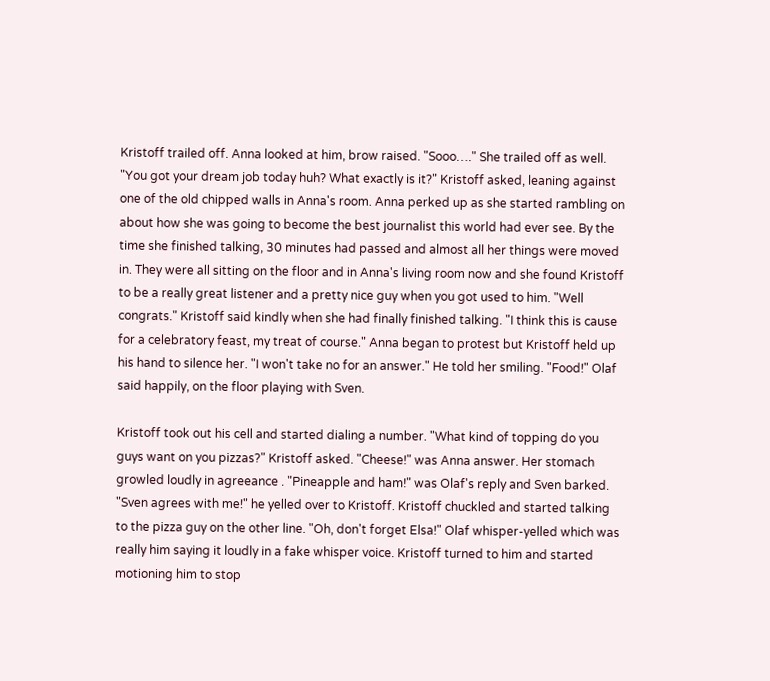Kristoff trailed off. Anna looked at him, brow raised. "Sooo…." She trailed off as well. "You got your dream job today huh? What exactly is it?" Kristoff asked, leaning against one of the old chipped walls in Anna's room. Anna perked up as she started rambling on about how she was going to become the best journalist this world had ever see. By the time she finished talking, 30 minutes had passed and almost all her things were moved in. They were all sitting on the floor and in Anna's living room now and she found Kristoff to be a really great listener and a pretty nice guy when you got used to him. "Well congrats." Kristoff said kindly when she had finally finished talking. "I think this is cause for a celebratory feast, my treat of course." Anna began to protest but Kristoff held up his hand to silence her. "I won't take no for an answer." He told her smiling. "Food!" Olaf said happily, on the floor playing with Sven.

Kristoff took out his cell and started dialing a number. "What kind of topping do you guys want on you pizzas?" Kristoff asked. "Cheese!" was Anna answer. Her stomach growled loudly in agreeance . "Pineapple and ham!" was Olaf's reply and Sven barked. "Sven agrees with me!" he yelled over to Kristoff. Kristoff chuckled and started talking to the pizza guy on the other line. "Oh, don't forget Elsa!" Olaf whisper-yelled which was really him saying it loudly in a fake whisper voice. Kristoff turned to him and started motioning him to stop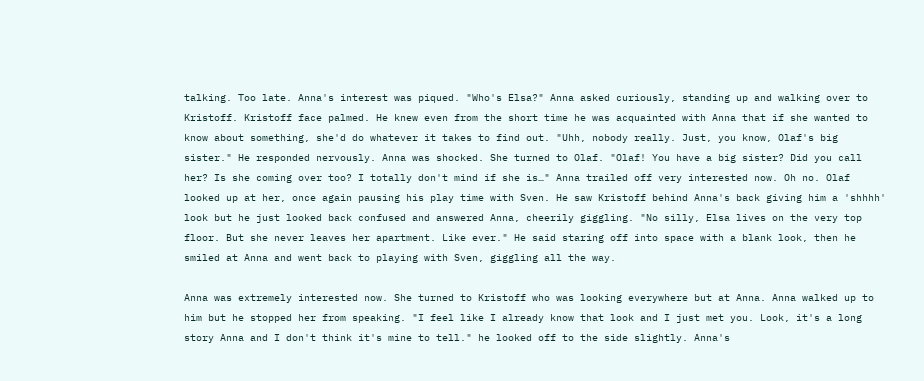talking. Too late. Anna's interest was piqued. "Who's Elsa?" Anna asked curiously, standing up and walking over to Kristoff. Kristoff face palmed. He knew even from the short time he was acquainted with Anna that if she wanted to know about something, she'd do whatever it takes to find out. "Uhh, nobody really. Just, you know, Olaf's big sister." He responded nervously. Anna was shocked. She turned to Olaf. "Olaf! You have a big sister? Did you call her? Is she coming over too? I totally don't mind if she is…" Anna trailed off very interested now. Oh no. Olaf looked up at her, once again pausing his play time with Sven. He saw Kristoff behind Anna's back giving him a 'shhhh' look but he just looked back confused and answered Anna, cheerily giggling. "No silly, Elsa lives on the very top floor. But she never leaves her apartment. Like ever." He said staring off into space with a blank look, then he smiled at Anna and went back to playing with Sven, giggling all the way.

Anna was extremely interested now. She turned to Kristoff who was looking everywhere but at Anna. Anna walked up to him but he stopped her from speaking. "I feel like I already know that look and I just met you. Look, it's a long story Anna and I don't think it's mine to tell." he looked off to the side slightly. Anna's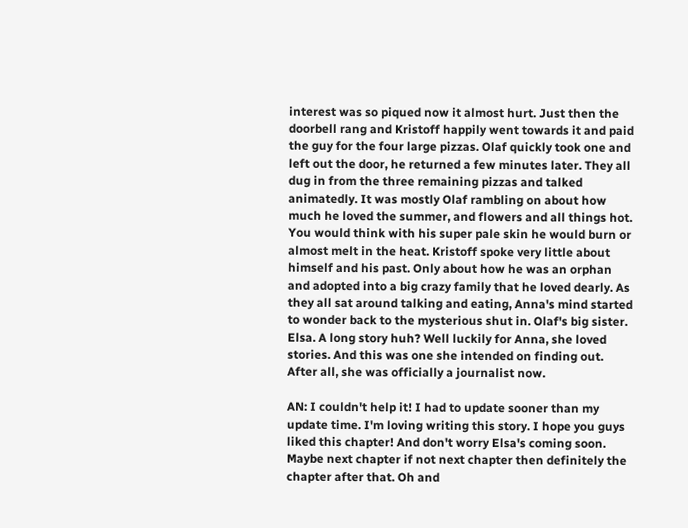interest was so piqued now it almost hurt. Just then the doorbell rang and Kristoff happily went towards it and paid the guy for the four large pizzas. Olaf quickly took one and left out the door, he returned a few minutes later. They all dug in from the three remaining pizzas and talked animatedly. It was mostly Olaf rambling on about how much he loved the summer, and flowers and all things hot. You would think with his super pale skin he would burn or almost melt in the heat. Kristoff spoke very little about himself and his past. Only about how he was an orphan and adopted into a big crazy family that he loved dearly. As they all sat around talking and eating, Anna's mind started to wonder back to the mysterious shut in. Olaf's big sister. Elsa. A long story huh? Well luckily for Anna, she loved stories. And this was one she intended on finding out. After all, she was officially a journalist now.

AN: I couldn't help it! I had to update sooner than my update time. I'm loving writing this story. I hope you guys liked this chapter! And don't worry Elsa's coming soon. Maybe next chapter if not next chapter then definitely the chapter after that. Oh and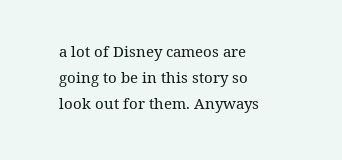a lot of Disney cameos are going to be in this story so look out for them. Anyways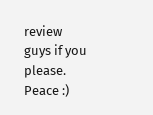review guys if you please. Peace :)